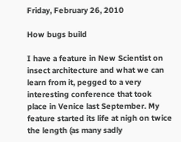Friday, February 26, 2010

How bugs build

I have a feature in New Scientist on insect architecture and what we can learn from it, pegged to a very interesting conference that took place in Venice last September. My feature started its life at nigh on twice the length (as many sadly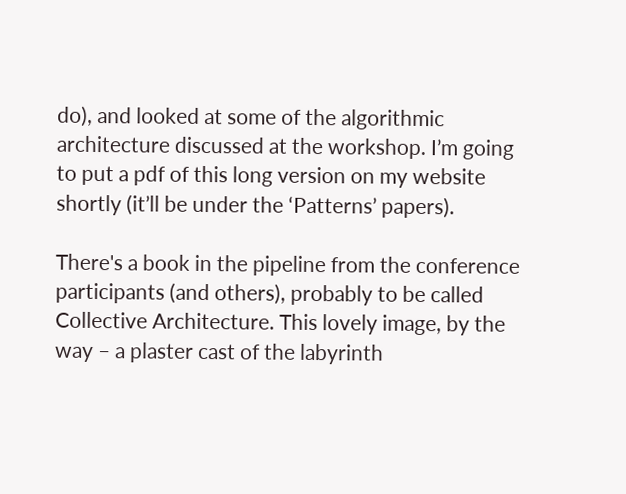do), and looked at some of the algorithmic architecture discussed at the workshop. I’m going to put a pdf of this long version on my website shortly (it’ll be under the ‘Patterns’ papers).

There's a book in the pipeline from the conference participants (and others), probably to be called Collective Architecture. This lovely image, by the way – a plaster cast of the labyrinth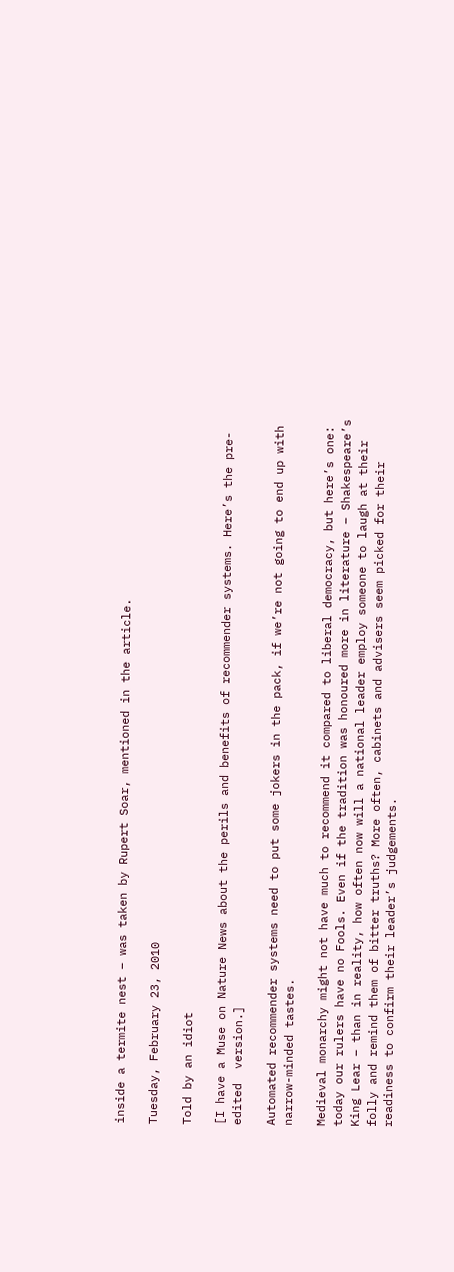inside a termite nest – was taken by Rupert Soar, mentioned in the article.

Tuesday, February 23, 2010

Told by an idiot

[I have a Muse on Nature News about the perils and benefits of recommender systems. Here’s the pre-edited  version.]

Automated recommender systems need to put some jokers in the pack, if we’re not going to end up with narrow-minded tastes.

Medieval monarchy might not have much to recommend it compared to liberal democracy, but here’s one: today our rulers have no Fools. Even if the tradition was honoured more in literature – Shakespeare’s King Lear – than in reality, how often now will a national leader employ someone to laugh at their folly and remind them of bitter truths? More often, cabinets and advisers seem picked for their readiness to confirm their leader’s judgements.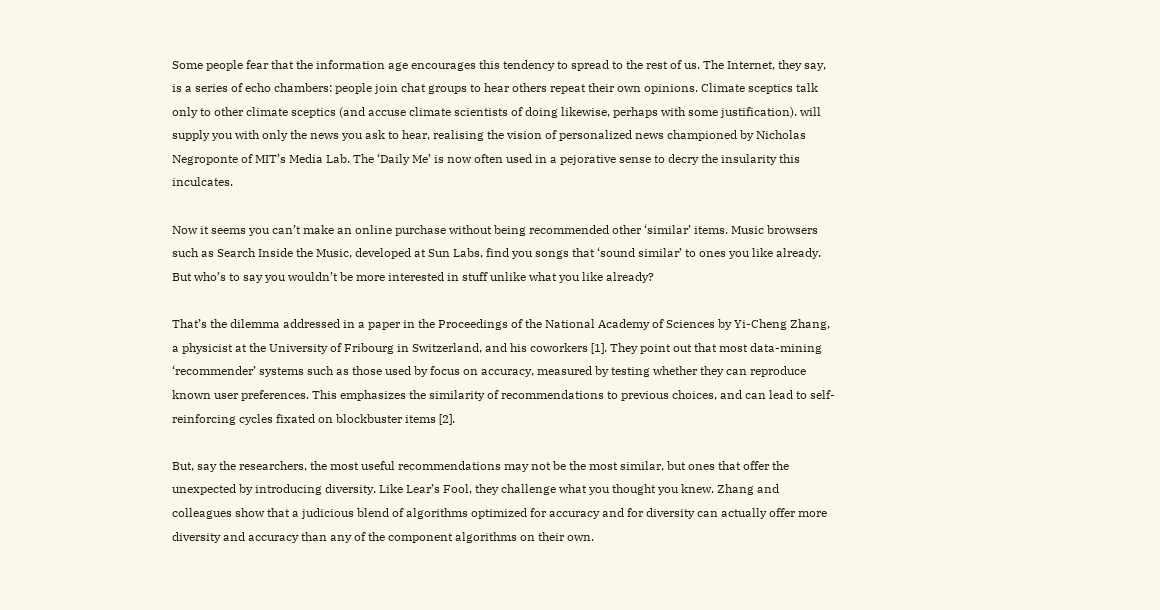Some people fear that the information age encourages this tendency to spread to the rest of us. The Internet, they say, is a series of echo chambers: people join chat groups to hear others repeat their own opinions. Climate sceptics talk only to other climate sceptics (and accuse climate scientists of doing likewise, perhaps with some justification). will supply you with only the news you ask to hear, realising the vision of personalized news championed by Nicholas Negroponte of MIT’s Media Lab. The ‘Daily Me’ is now often used in a pejorative sense to decry the insularity this inculcates.

Now it seems you can’t make an online purchase without being recommended other ‘similar’ items. Music browsers such as Search Inside the Music, developed at Sun Labs, find you songs that ‘sound similar’ to ones you like already. But who’s to say you wouldn’t be more interested in stuff unlike what you like already?

That’s the dilemma addressed in a paper in the Proceedings of the National Academy of Sciences by Yi-Cheng Zhang, a physicist at the University of Fribourg in Switzerland, and his coworkers [1]. They point out that most data-mining ‘recommender’ systems such as those used by focus on accuracy, measured by testing whether they can reproduce known user preferences. This emphasizes the similarity of recommendations to previous choices, and can lead to self-reinforcing cycles fixated on blockbuster items [2].

But, say the researchers, the most useful recommendations may not be the most similar, but ones that offer the unexpected by introducing diversity. Like Lear’s Fool, they challenge what you thought you knew. Zhang and colleagues show that a judicious blend of algorithms optimized for accuracy and for diversity can actually offer more diversity and accuracy than any of the component algorithms on their own.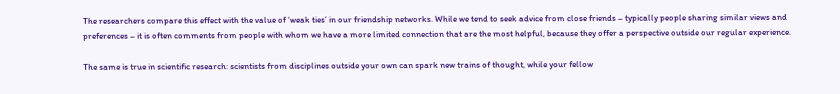The researchers compare this effect with the value of ‘weak ties’ in our friendship networks. While we tend to seek advice from close friends – typically people sharing similar views and preferences – it is often comments from people with whom we have a more limited connection that are the most helpful, because they offer a perspective outside our regular experience.

The same is true in scientific research: scientists from disciplines outside your own can spark new trains of thought, while your fellow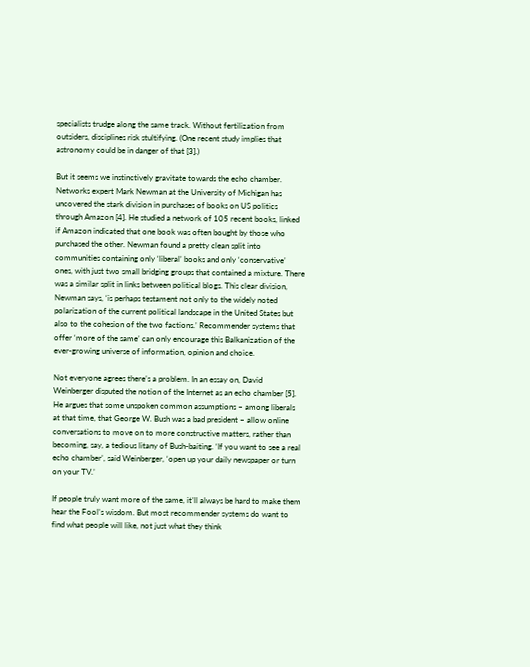specialists trudge along the same track. Without fertilization from outsiders, disciplines risk stultifying. (One recent study implies that astronomy could be in danger of that [3].)

But it seems we instinctively gravitate towards the echo chamber. Networks expert Mark Newman at the University of Michigan has uncovered the stark division in purchases of books on US politics through Amazon [4]. He studied a network of 105 recent books, linked if Amazon indicated that one book was often bought by those who purchased the other. Newman found a pretty clean split into communities containing only ‘liberal’ books and only ‘conservative’ ones, with just two small bridging groups that contained a mixture. There was a similar split in links between political blogs. This clear division, Newman says, ‘is perhaps testament not only to the widely noted polarization of the current political landscape in the United States but also to the cohesion of the two factions.’ Recommender systems that offer ‘more of the same’ can only encourage this Balkanization of the ever-growing universe of information, opinion and choice.

Not everyone agrees there’s a problem. In an essay on, David Weinberger disputed the notion of the Internet as an echo chamber [5]. He argues that some unspoken common assumptions – among liberals at that time, that George W. Bush was a bad president – allow online conversations to move on to more constructive matters, rather than becoming, say, a tedious litany of Bush-baiting. ‘If you want to see a real echo chamber’, said Weinberger, ‘open up your daily newspaper or turn on your TV.’

If people truly want more of the same, it’ll always be hard to make them hear the Fool’s wisdom. But most recommender systems do want to find what people will like, not just what they think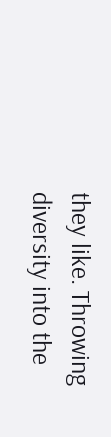they like. Throwing diversity into the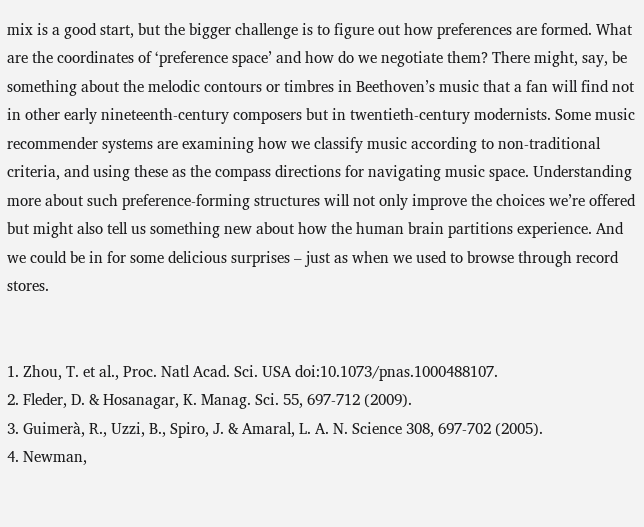mix is a good start, but the bigger challenge is to figure out how preferences are formed. What are the coordinates of ‘preference space’ and how do we negotiate them? There might, say, be something about the melodic contours or timbres in Beethoven’s music that a fan will find not in other early nineteenth-century composers but in twentieth-century modernists. Some music recommender systems are examining how we classify music according to non-traditional criteria, and using these as the compass directions for navigating music space. Understanding more about such preference-forming structures will not only improve the choices we’re offered but might also tell us something new about how the human brain partitions experience. And we could be in for some delicious surprises – just as when we used to browse through record stores.


1. Zhou, T. et al., Proc. Natl Acad. Sci. USA doi:10.1073/pnas.1000488107.
2. Fleder, D. & Hosanagar, K. Manag. Sci. 55, 697-712 (2009).
3. Guimerà, R., Uzzi, B., Spiro, J. & Amaral, L. A. N. Science 308, 697-702 (2005).
4. Newman,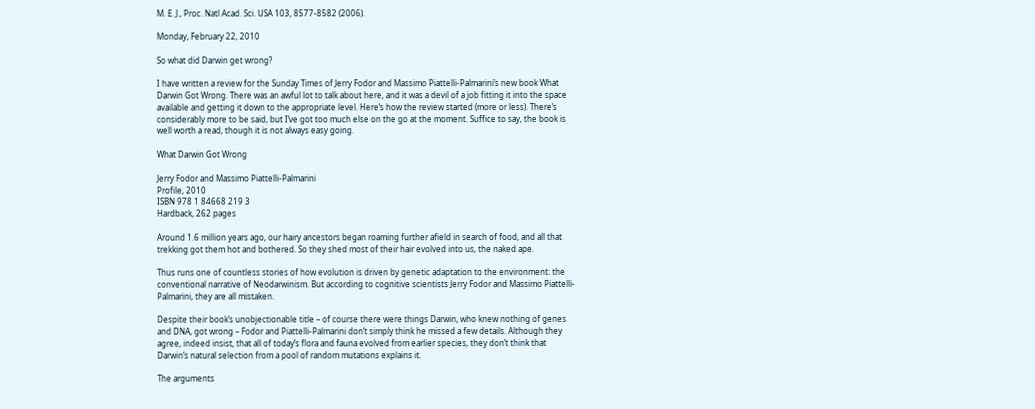M. E. J., Proc. Natl Acad. Sci. USA 103, 8577-8582 (2006).

Monday, February 22, 2010

So what did Darwin get wrong?

I have written a review for the Sunday Times of Jerry Fodor and Massimo Piattelli-Palmarini’s new book What Darwin Got Wrong. There was an awful lot to talk about here, and it was a devil of a job fitting it into the space available and getting it down to the appropriate level. Here’s how the review started (more or less). There’s considerably more to be said, but I’ve got too much else on the go at the moment. Suffice to say, the book is well worth a read, though it is not always easy going.

What Darwin Got Wrong

Jerry Fodor and Massimo Piattelli-Palmarini
Profile, 2010
ISBN 978 1 84668 219 3
Hardback, 262 pages

Around 1.6 million years ago, our hairy ancestors began roaming further afield in search of food, and all that trekking got them hot and bothered. So they shed most of their hair evolved into us, the naked ape.

Thus runs one of countless stories of how evolution is driven by genetic adaptation to the environment: the conventional narrative of Neodarwinism. But according to cognitive scientists Jerry Fodor and Massimo Piattelli-Palmarini, they are all mistaken.

Despite their book’s unobjectionable title – of course there were things Darwin, who knew nothing of genes and DNA, got wrong – Fodor and Piattelli-Palmarini don’t simply think he missed a few details. Although they agree, indeed insist, that all of today’s flora and fauna evolved from earlier species, they don’t think that Darwin’s natural selection from a pool of random mutations explains it.

The arguments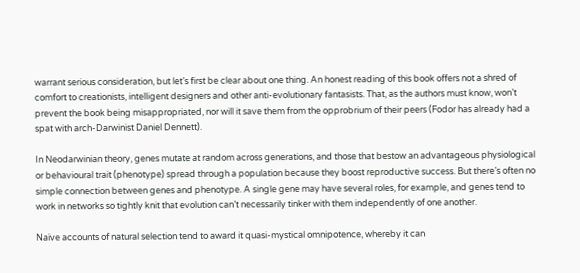warrant serious consideration, but let’s first be clear about one thing. An honest reading of this book offers not a shred of comfort to creationists, intelligent designers and other anti-evolutionary fantasists. That, as the authors must know, won’t prevent the book being misappropriated, nor will it save them from the opprobrium of their peers (Fodor has already had a spat with arch-Darwinist Daniel Dennett).

In Neodarwinian theory, genes mutate at random across generations, and those that bestow an advantageous physiological or behavioural trait (phenotype) spread through a population because they boost reproductive success. But there’s often no simple connection between genes and phenotype. A single gene may have several roles, for example, and genes tend to work in networks so tightly knit that evolution can’t necessarily tinker with them independently of one another.

Naïve accounts of natural selection tend to award it quasi-mystical omnipotence, whereby it can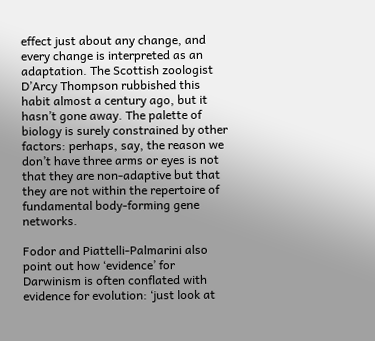effect just about any change, and every change is interpreted as an adaptation. The Scottish zoologist D’Arcy Thompson rubbished this habit almost a century ago, but it hasn’t gone away. The palette of biology is surely constrained by other factors: perhaps, say, the reason we don’t have three arms or eyes is not that they are non-adaptive but that they are not within the repertoire of fundamental body-forming gene networks.

Fodor and Piattelli-Palmarini also point out how ‘evidence’ for Darwinism is often conflated with evidence for evolution: ‘just look at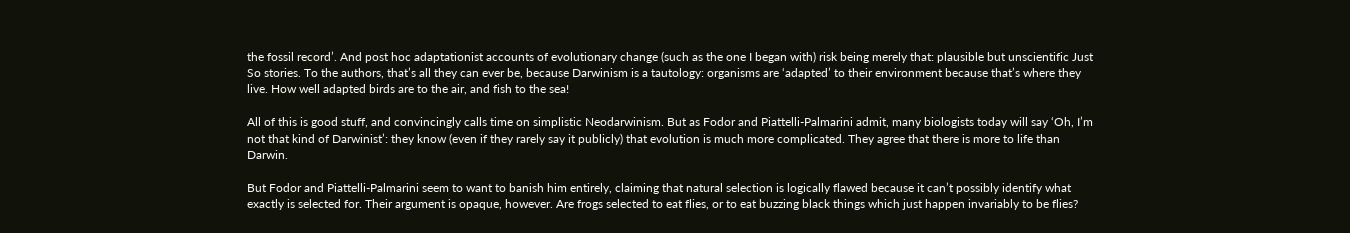the fossil record’. And post hoc adaptationist accounts of evolutionary change (such as the one I began with) risk being merely that: plausible but unscientific Just So stories. To the authors, that’s all they can ever be, because Darwinism is a tautology: organisms are ‘adapted’ to their environment because that’s where they live. How well adapted birds are to the air, and fish to the sea!

All of this is good stuff, and convincingly calls time on simplistic Neodarwinism. But as Fodor and Piattelli-Palmarini admit, many biologists today will say ‘Oh, I’m not that kind of Darwinist’: they know (even if they rarely say it publicly) that evolution is much more complicated. They agree that there is more to life than Darwin.

But Fodor and Piattelli-Palmarini seem to want to banish him entirely, claiming that natural selection is logically flawed because it can’t possibly identify what exactly is selected for. Their argument is opaque, however. Are frogs selected to eat flies, or to eat buzzing black things which just happen invariably to be flies?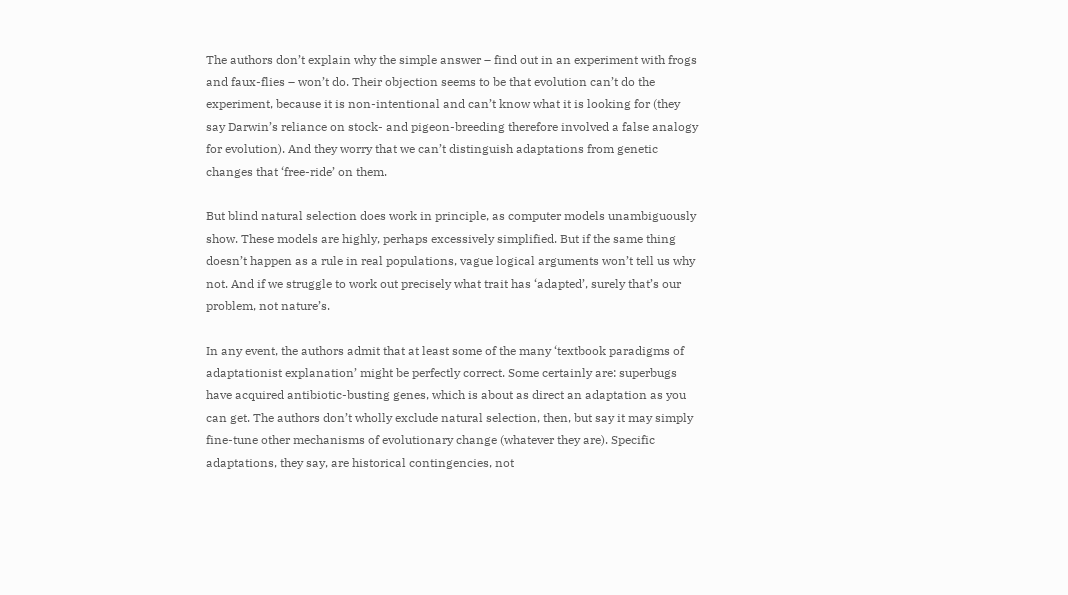The authors don’t explain why the simple answer – find out in an experiment with frogs and faux-flies – won’t do. Their objection seems to be that evolution can’t do the experiment, because it is non-intentional and can’t know what it is looking for (they say Darwin’s reliance on stock- and pigeon-breeding therefore involved a false analogy for evolution). And they worry that we can’t distinguish adaptations from genetic changes that ‘free-ride’ on them.

But blind natural selection does work in principle, as computer models unambiguously show. These models are highly, perhaps excessively simplified. But if the same thing doesn’t happen as a rule in real populations, vague logical arguments won’t tell us why not. And if we struggle to work out precisely what trait has ‘adapted’, surely that’s our problem, not nature’s.

In any event, the authors admit that at least some of the many ‘textbook paradigms of adaptationist explanation’ might be perfectly correct. Some certainly are: superbugs have acquired antibiotic-busting genes, which is about as direct an adaptation as you can get. The authors don’t wholly exclude natural selection, then, but say it may simply fine-tune other mechanisms of evolutionary change (whatever they are). Specific adaptations, they say, are historical contingencies, not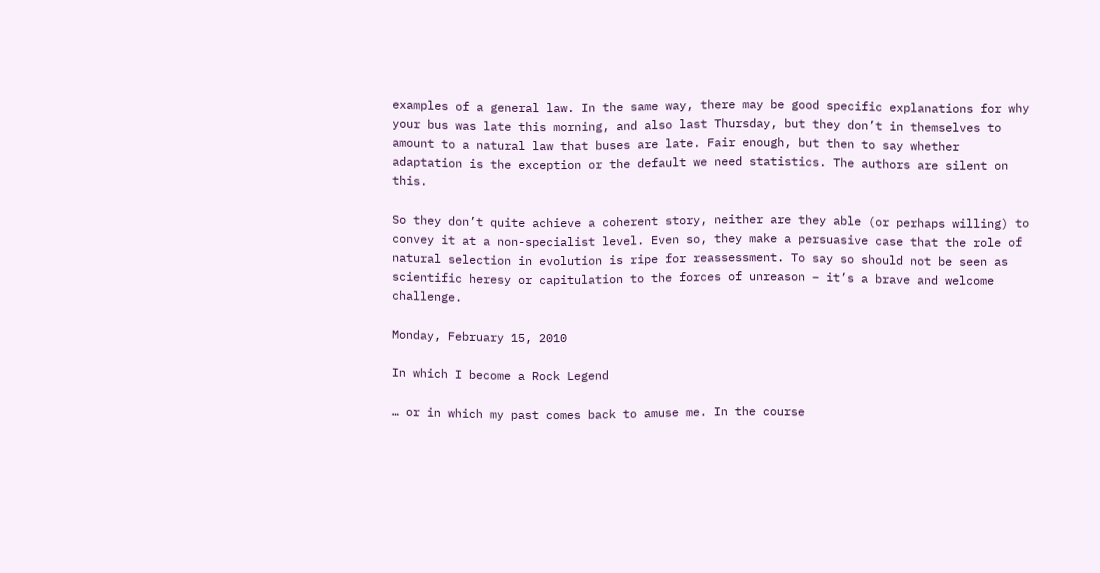examples of a general law. In the same way, there may be good specific explanations for why your bus was late this morning, and also last Thursday, but they don’t in themselves to amount to a natural law that buses are late. Fair enough, but then to say whether adaptation is the exception or the default we need statistics. The authors are silent on this.

So they don’t quite achieve a coherent story, neither are they able (or perhaps willing) to convey it at a non-specialist level. Even so, they make a persuasive case that the role of natural selection in evolution is ripe for reassessment. To say so should not be seen as scientific heresy or capitulation to the forces of unreason – it’s a brave and welcome challenge.

Monday, February 15, 2010

In which I become a Rock Legend

… or in which my past comes back to amuse me. In the course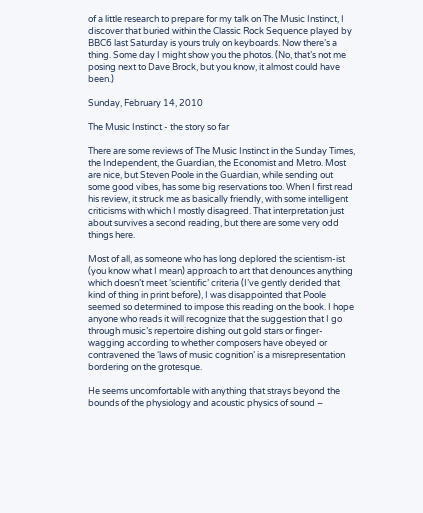of a little research to prepare for my talk on The Music Instinct, I discover that buried within the Classic Rock Sequence played by BBC6 last Saturday is yours truly on keyboards. Now there’s a thing. Some day I might show you the photos. (No, that’s not me posing next to Dave Brock, but you know, it almost could have been.)

Sunday, February 14, 2010

The Music Instinct - the story so far

There are some reviews of The Music Instinct in the Sunday Times, the Independent, the Guardian, the Economist and Metro. Most are nice, but Steven Poole in the Guardian, while sending out some good vibes, has some big reservations too. When I first read his review, it struck me as basically friendly, with some intelligent criticisms with which I mostly disagreed. That interpretation just about survives a second reading, but there are some very odd things here.

Most of all, as someone who has long deplored the scientism-ist (you know what I mean) approach to art that denounces anything which doesn’t meet ‘scientific’ criteria (I’ve gently derided that kind of thing in print before), I was disappointed that Poole seemed so determined to impose this reading on the book. I hope anyone who reads it will recognize that the suggestion that I go through music’s repertoire dishing out gold stars or finger-wagging according to whether composers have obeyed or contravened the ‘laws of music cognition’ is a misrepresentation bordering on the grotesque.

He seems uncomfortable with anything that strays beyond the bounds of the physiology and acoustic physics of sound –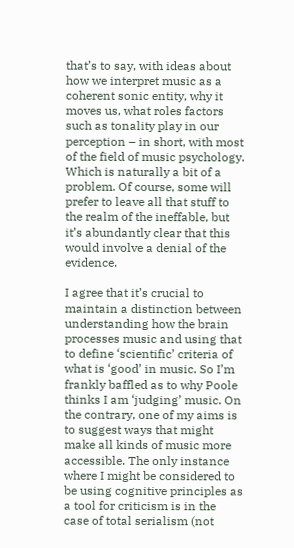that’s to say, with ideas about how we interpret music as a coherent sonic entity, why it moves us, what roles factors such as tonality play in our perception – in short, with most of the field of music psychology. Which is naturally a bit of a problem. Of course, some will prefer to leave all that stuff to the realm of the ineffable, but it’s abundantly clear that this would involve a denial of the evidence.

I agree that it’s crucial to maintain a distinction between understanding how the brain processes music and using that to define ‘scientific’ criteria of what is ‘good’ in music. So I’m frankly baffled as to why Poole thinks I am ‘judging’ music. On the contrary, one of my aims is to suggest ways that might make all kinds of music more accessible. The only instance where I might be considered to be using cognitive principles as a tool for criticism is in the case of total serialism (not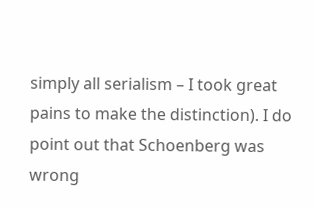simply all serialism – I took great pains to make the distinction). I do point out that Schoenberg was wrong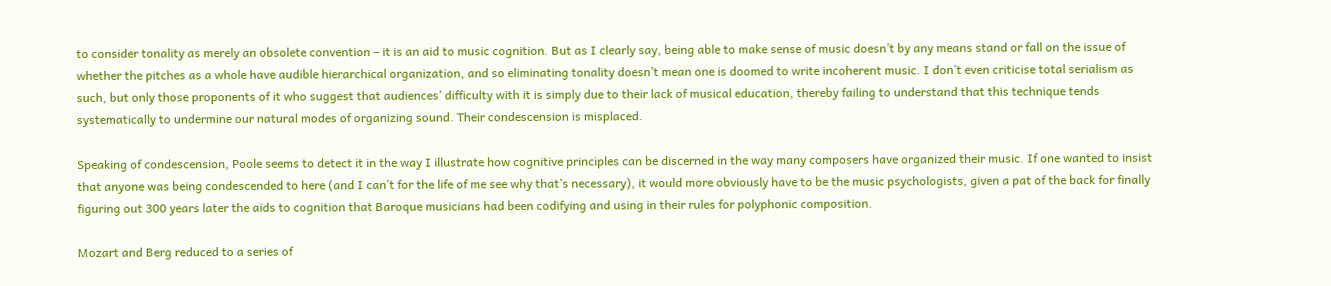to consider tonality as merely an obsolete convention – it is an aid to music cognition. But as I clearly say, being able to make sense of music doesn’t by any means stand or fall on the issue of whether the pitches as a whole have audible hierarchical organization, and so eliminating tonality doesn’t mean one is doomed to write incoherent music. I don’t even criticise total serialism as such, but only those proponents of it who suggest that audiences’ difficulty with it is simply due to their lack of musical education, thereby failing to understand that this technique tends systematically to undermine our natural modes of organizing sound. Their condescension is misplaced.

Speaking of condescension, Poole seems to detect it in the way I illustrate how cognitive principles can be discerned in the way many composers have organized their music. If one wanted to insist that anyone was being condescended to here (and I can’t for the life of me see why that’s necessary), it would more obviously have to be the music psychologists, given a pat of the back for finally figuring out 300 years later the aids to cognition that Baroque musicians had been codifying and using in their rules for polyphonic composition.

Mozart and Berg reduced to a series of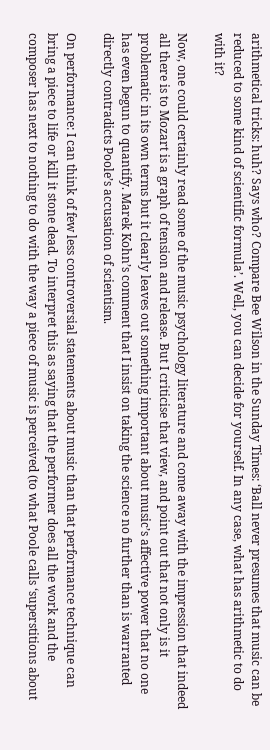arithmetical tricks: huh? Says who? Compare Bee Wilson in the Sunday Times: ‘Ball never presumes that music can be reduced to some kind of scientific formula’. Well, you can decide for yourself. In any case, what has arithmetic to do with it?

Now, one could certainly read some of the music psychology literature and come away with the impression that indeed all there is to Mozart is a graph of tension and release. But I criticise that view, and point out that not only is it problematic in its own terms but it clearly leaves out something important about music’s affective power that no one has even begun to quantify. Marek Kohn’s comment that I insist on taking the science no further than is warranted directly contradicts Poole’s accusation of scientism.

On performance: I can think of few less controversial statements about music than that performance technique can bring a piece to life or kill it stone dead. To interpret this as saying that the performer does all the work and the composer has next to nothing to do with the way a piece of music is perceived (to what Poole calls ‘superstitions about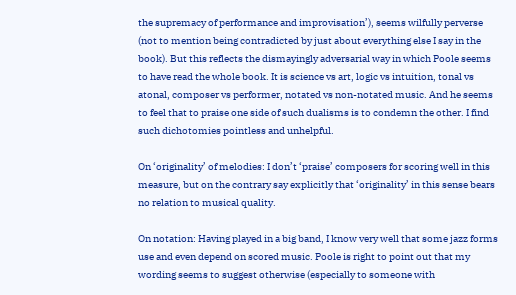the supremacy of performance and improvisation’), seems wilfully perverse (not to mention being contradicted by just about everything else I say in the book). But this reflects the dismayingly adversarial way in which Poole seems to have read the whole book. It is science vs art, logic vs intuition, tonal vs atonal, composer vs performer, notated vs non-notated music. And he seems to feel that to praise one side of such dualisms is to condemn the other. I find such dichotomies pointless and unhelpful.

On ‘originality’ of melodies: I don’t ‘praise’ composers for scoring well in this measure, but on the contrary say explicitly that ‘originality’ in this sense bears no relation to musical quality.

On notation: Having played in a big band, I know very well that some jazz forms use and even depend on scored music. Poole is right to point out that my wording seems to suggest otherwise (especially to someone with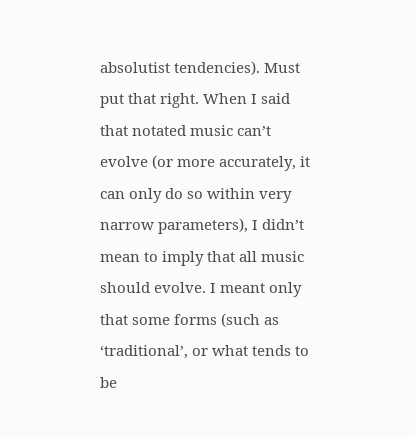absolutist tendencies). Must put that right. When I said that notated music can’t evolve (or more accurately, it can only do so within very narrow parameters), I didn’t mean to imply that all music should evolve. I meant only that some forms (such as ‘traditional’, or what tends to be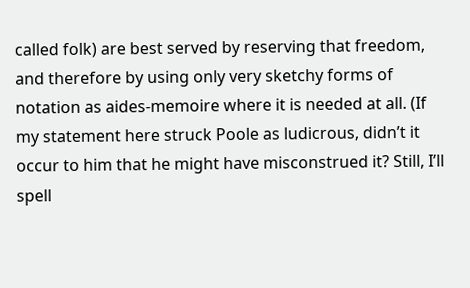called folk) are best served by reserving that freedom, and therefore by using only very sketchy forms of notation as aides-memoire where it is needed at all. (If my statement here struck Poole as ludicrous, didn’t it occur to him that he might have misconstrued it? Still, I’ll spell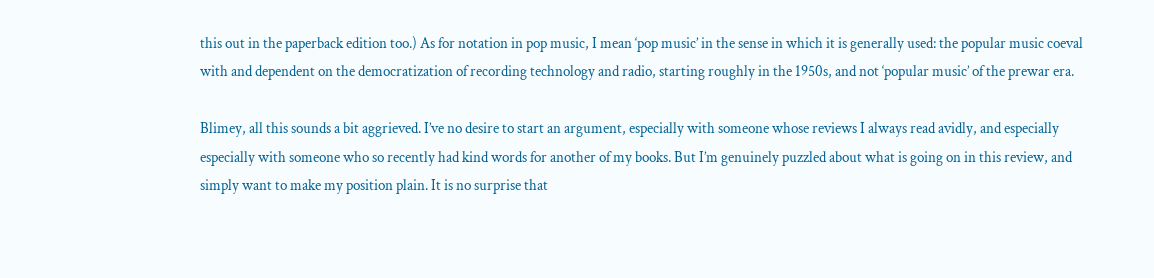this out in the paperback edition too.) As for notation in pop music, I mean ‘pop music’ in the sense in which it is generally used: the popular music coeval with and dependent on the democratization of recording technology and radio, starting roughly in the 1950s, and not ‘popular music’ of the prewar era.

Blimey, all this sounds a bit aggrieved. I’ve no desire to start an argument, especially with someone whose reviews I always read avidly, and especially especially with someone who so recently had kind words for another of my books. But I’m genuinely puzzled about what is going on in this review, and simply want to make my position plain. It is no surprise that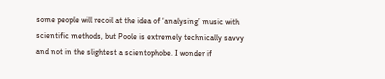some people will recoil at the idea of ‘analysing’ music with scientific methods, but Poole is extremely technically savvy and not in the slightest a scientophobe. I wonder if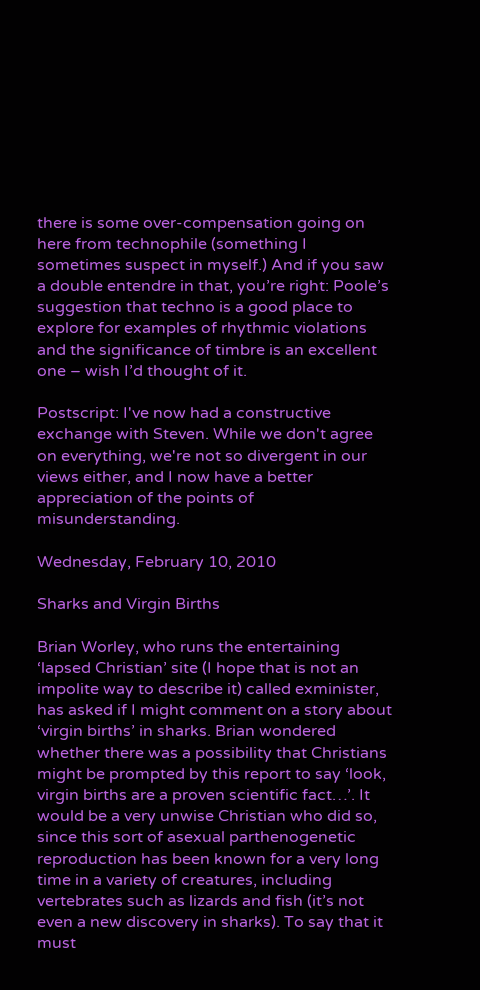there is some over-compensation going on here from technophile (something I sometimes suspect in myself.) And if you saw a double entendre in that, you’re right: Poole’s suggestion that techno is a good place to explore for examples of rhythmic violations and the significance of timbre is an excellent one – wish I’d thought of it.

Postscript: I've now had a constructive exchange with Steven. While we don't agree on everything, we're not so divergent in our views either, and I now have a better appreciation of the points of misunderstanding.

Wednesday, February 10, 2010

Sharks and Virgin Births

Brian Worley, who runs the entertaining ‘lapsed Christian’ site (I hope that is not an impolite way to describe it) called exminister, has asked if I might comment on a story about ‘virgin births’ in sharks. Brian wondered whether there was a possibility that Christians might be prompted by this report to say ‘look, virgin births are a proven scientific fact…’. It would be a very unwise Christian who did so, since this sort of asexual parthenogenetic reproduction has been known for a very long time in a variety of creatures, including vertebrates such as lizards and fish (it’s not even a new discovery in sharks). To say that it must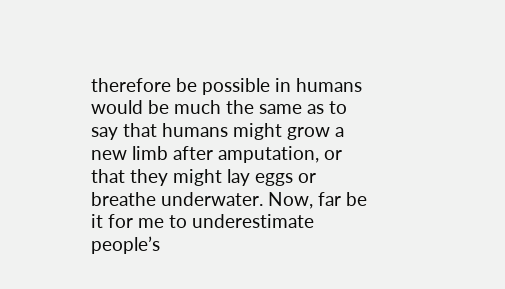therefore be possible in humans would be much the same as to say that humans might grow a new limb after amputation, or that they might lay eggs or breathe underwater. Now, far be it for me to underestimate people’s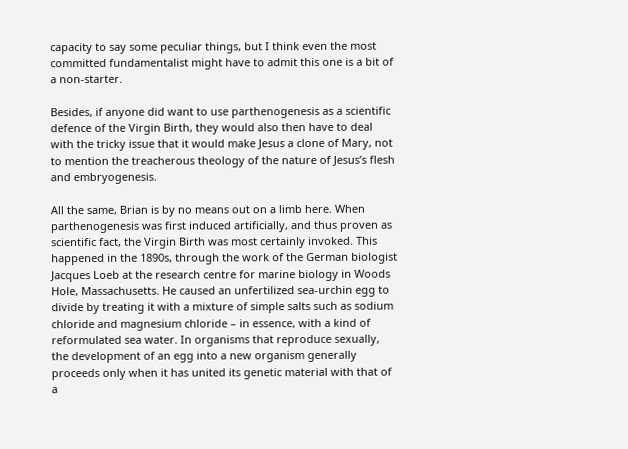capacity to say some peculiar things, but I think even the most committed fundamentalist might have to admit this one is a bit of a non-starter.

Besides, if anyone did want to use parthenogenesis as a scientific defence of the Virgin Birth, they would also then have to deal with the tricky issue that it would make Jesus a clone of Mary, not to mention the treacherous theology of the nature of Jesus’s flesh and embryogenesis.

All the same, Brian is by no means out on a limb here. When parthenogenesis was first induced artificially, and thus proven as scientific fact, the Virgin Birth was most certainly invoked. This happened in the 1890s, through the work of the German biologist Jacques Loeb at the research centre for marine biology in Woods Hole, Massachusetts. He caused an unfertilized sea-urchin egg to divide by treating it with a mixture of simple salts such as sodium chloride and magnesium chloride – in essence, with a kind of reformulated sea water. In organisms that reproduce sexually, the development of an egg into a new organism generally proceeds only when it has united its genetic material with that of a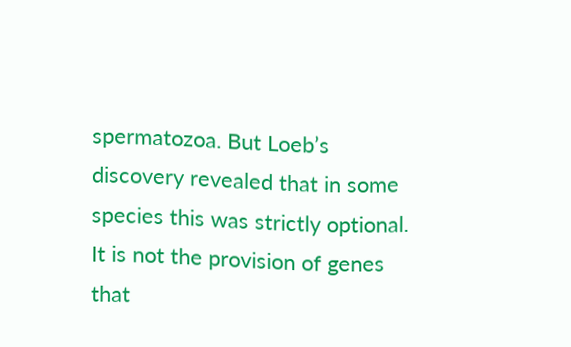spermatozoa. But Loeb’s discovery revealed that in some species this was strictly optional. It is not the provision of genes that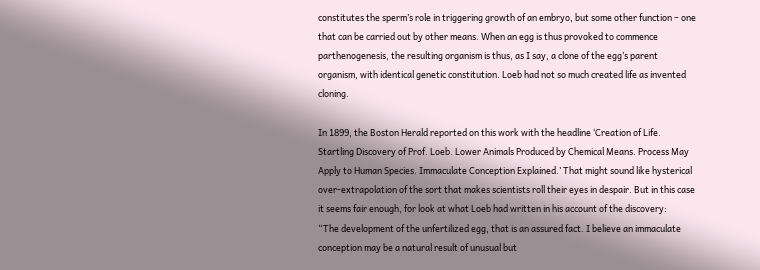constitutes the sperm’s role in triggering growth of an embryo, but some other function – one that can be carried out by other means. When an egg is thus provoked to commence parthenogenesis, the resulting organism is thus, as I say, a clone of the egg’s parent organism, with identical genetic constitution. Loeb had not so much created life as invented cloning.

In 1899, the Boston Herald reported on this work with the headline ‘Creation of Life. Startling Discovery of Prof. Loeb. Lower Animals Produced by Chemical Means. Process May Apply to Human Species. Immaculate Conception Explained.’ That might sound like hysterical over-extrapolation of the sort that makes scientists roll their eyes in despair. But in this case it seems fair enough, for look at what Loeb had written in his account of the discovery:
“The development of the unfertilized egg, that is an assured fact. I believe an immaculate conception may be a natural result of unusual but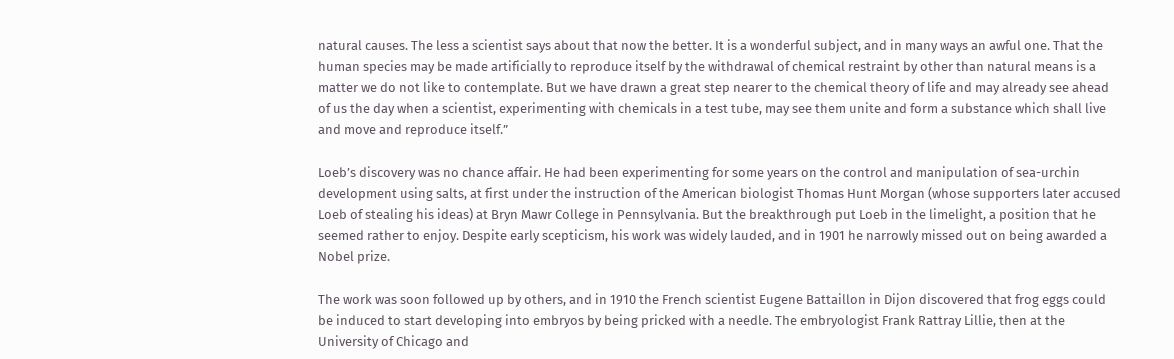natural causes. The less a scientist says about that now the better. It is a wonderful subject, and in many ways an awful one. That the human species may be made artificially to reproduce itself by the withdrawal of chemical restraint by other than natural means is a matter we do not like to contemplate. But we have drawn a great step nearer to the chemical theory of life and may already see ahead of us the day when a scientist, experimenting with chemicals in a test tube, may see them unite and form a substance which shall live and move and reproduce itself.”

Loeb’s discovery was no chance affair. He had been experimenting for some years on the control and manipulation of sea-urchin development using salts, at first under the instruction of the American biologist Thomas Hunt Morgan (whose supporters later accused Loeb of stealing his ideas) at Bryn Mawr College in Pennsylvania. But the breakthrough put Loeb in the limelight, a position that he seemed rather to enjoy. Despite early scepticism, his work was widely lauded, and in 1901 he narrowly missed out on being awarded a Nobel prize.

The work was soon followed up by others, and in 1910 the French scientist Eugene Battaillon in Dijon discovered that frog eggs could be induced to start developing into embryos by being pricked with a needle. The embryologist Frank Rattray Lillie, then at the University of Chicago and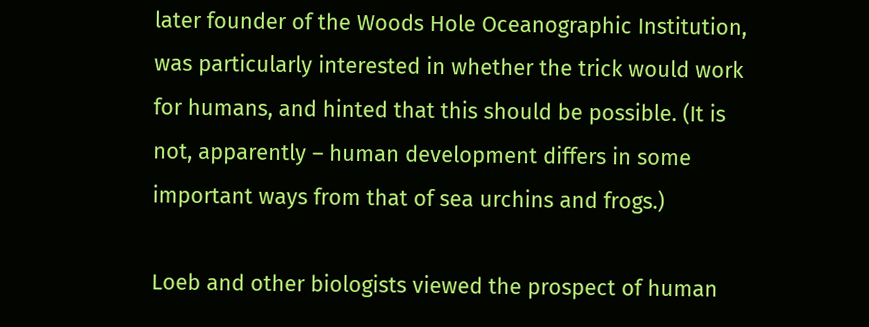later founder of the Woods Hole Oceanographic Institution, was particularly interested in whether the trick would work for humans, and hinted that this should be possible. (It is not, apparently – human development differs in some important ways from that of sea urchins and frogs.)

Loeb and other biologists viewed the prospect of human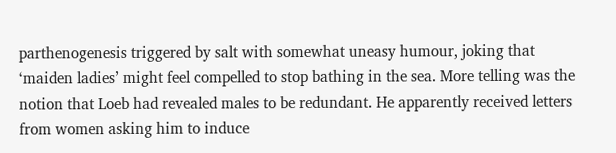parthenogenesis triggered by salt with somewhat uneasy humour, joking that ‘maiden ladies’ might feel compelled to stop bathing in the sea. More telling was the notion that Loeb had revealed males to be redundant. He apparently received letters from women asking him to induce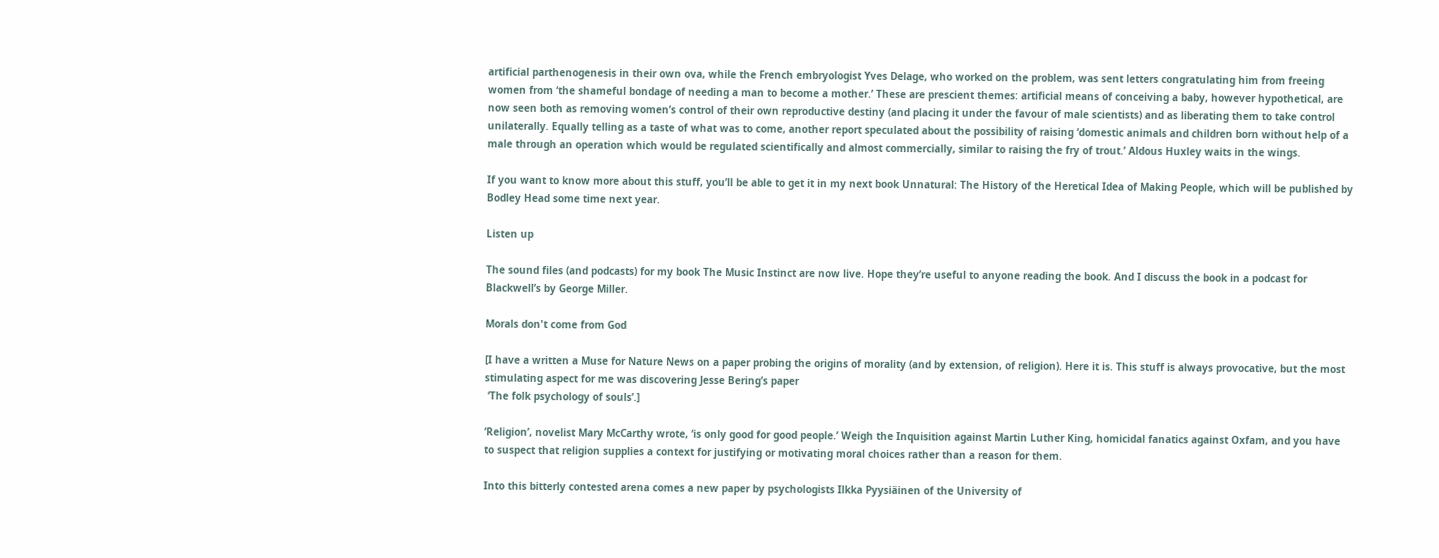artificial parthenogenesis in their own ova, while the French embryologist Yves Delage, who worked on the problem, was sent letters congratulating him from freeing women from ‘the shameful bondage of needing a man to become a mother.’ These are prescient themes: artificial means of conceiving a baby, however hypothetical, are now seen both as removing women’s control of their own reproductive destiny (and placing it under the favour of male scientists) and as liberating them to take control unilaterally. Equally telling as a taste of what was to come, another report speculated about the possibility of raising ‘domestic animals and children born without help of a male through an operation which would be regulated scientifically and almost commercially, similar to raising the fry of trout.’ Aldous Huxley waits in the wings.

If you want to know more about this stuff, you’ll be able to get it in my next book Unnatural: The History of the Heretical Idea of Making People, which will be published by Bodley Head some time next year.

Listen up

The sound files (and podcasts) for my book The Music Instinct are now live. Hope they’re useful to anyone reading the book. And I discuss the book in a podcast for Blackwell’s by George Miller.

Morals don't come from God

[I have a written a Muse for Nature News on a paper probing the origins of morality (and by extension, of religion). Here it is. This stuff is always provocative, but the most stimulating aspect for me was discovering Jesse Bering’s paper
 ‘The folk psychology of souls’.]

‘Religion’, novelist Mary McCarthy wrote, ‘is only good for good people.’ Weigh the Inquisition against Martin Luther King, homicidal fanatics against Oxfam, and you have to suspect that religion supplies a context for justifying or motivating moral choices rather than a reason for them.

Into this bitterly contested arena comes a new paper by psychologists Ilkka Pyysiäinen of the University of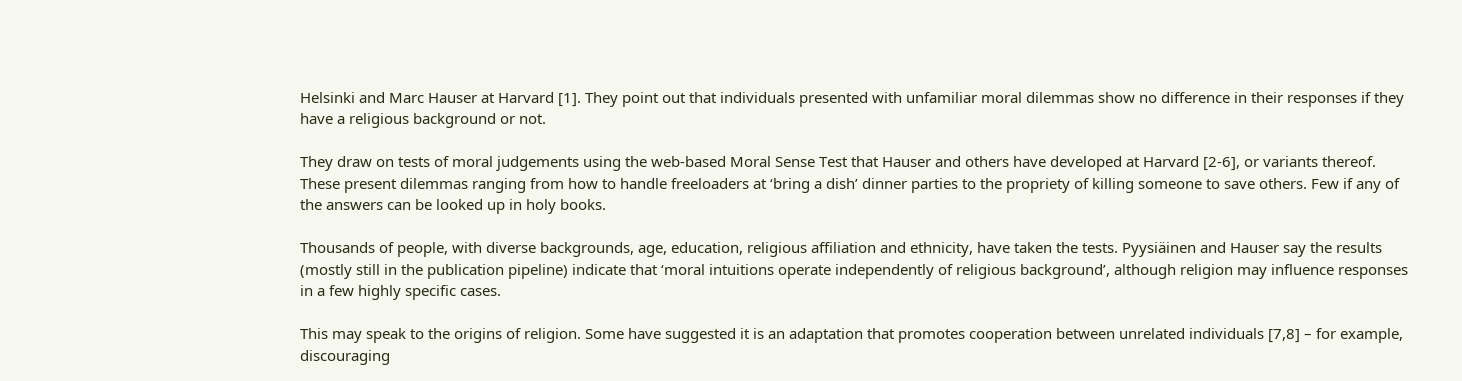Helsinki and Marc Hauser at Harvard [1]. They point out that individuals presented with unfamiliar moral dilemmas show no difference in their responses if they have a religious background or not.

They draw on tests of moral judgements using the web-based Moral Sense Test that Hauser and others have developed at Harvard [2-6], or variants thereof. These present dilemmas ranging from how to handle freeloaders at ‘bring a dish’ dinner parties to the propriety of killing someone to save others. Few if any of the answers can be looked up in holy books.

Thousands of people, with diverse backgrounds, age, education, religious affiliation and ethnicity, have taken the tests. Pyysiäinen and Hauser say the results (mostly still in the publication pipeline) indicate that ‘moral intuitions operate independently of religious background’, although religion may influence responses in a few highly specific cases.

This may speak to the origins of religion. Some have suggested it is an adaptation that promotes cooperation between unrelated individuals [7,8] – for example, discouraging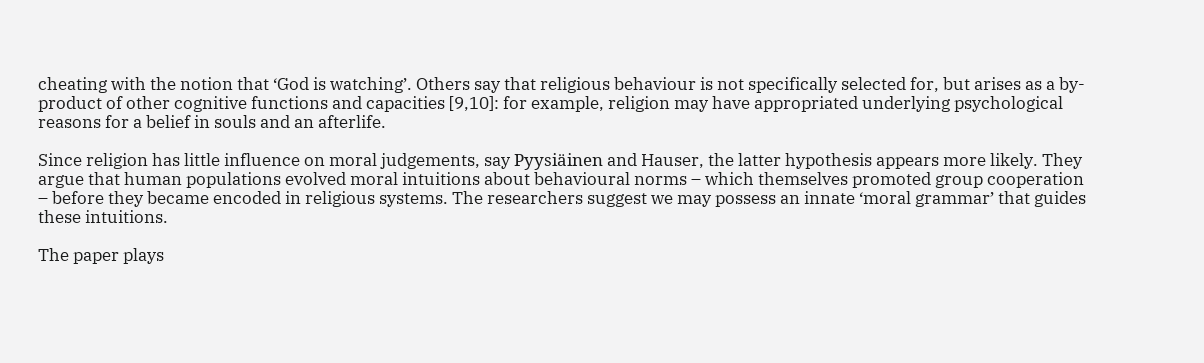cheating with the notion that ‘God is watching’. Others say that religious behaviour is not specifically selected for, but arises as a by-product of other cognitive functions and capacities [9,10]: for example, religion may have appropriated underlying psychological reasons for a belief in souls and an afterlife.

Since religion has little influence on moral judgements, say Pyysiäinen and Hauser, the latter hypothesis appears more likely. They argue that human populations evolved moral intuitions about behavioural norms – which themselves promoted group cooperation – before they became encoded in religious systems. The researchers suggest we may possess an innate ‘moral grammar’ that guides these intuitions.

The paper plays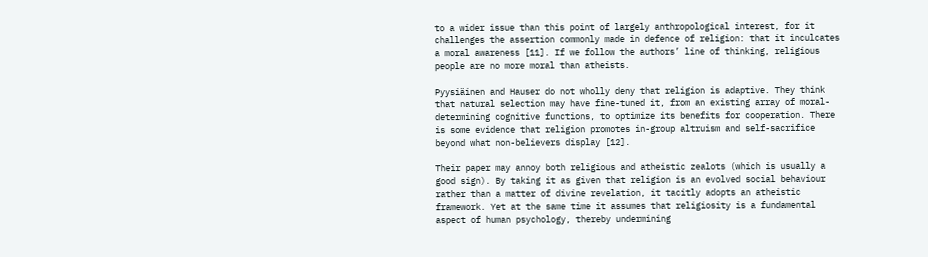to a wider issue than this point of largely anthropological interest, for it challenges the assertion commonly made in defence of religion: that it inculcates a moral awareness [11]. If we follow the authors’ line of thinking, religious people are no more moral than atheists.

Pyysiäinen and Hauser do not wholly deny that religion is adaptive. They think that natural selection may have fine-tuned it, from an existing array of moral-determining cognitive functions, to optimize its benefits for cooperation. There is some evidence that religion promotes in-group altruism and self-sacrifice beyond what non-believers display [12].

Their paper may annoy both religious and atheistic zealots (which is usually a good sign). By taking it as given that religion is an evolved social behaviour rather than a matter of divine revelation, it tacitly adopts an atheistic framework. Yet at the same time it assumes that religiosity is a fundamental aspect of human psychology, thereby undermining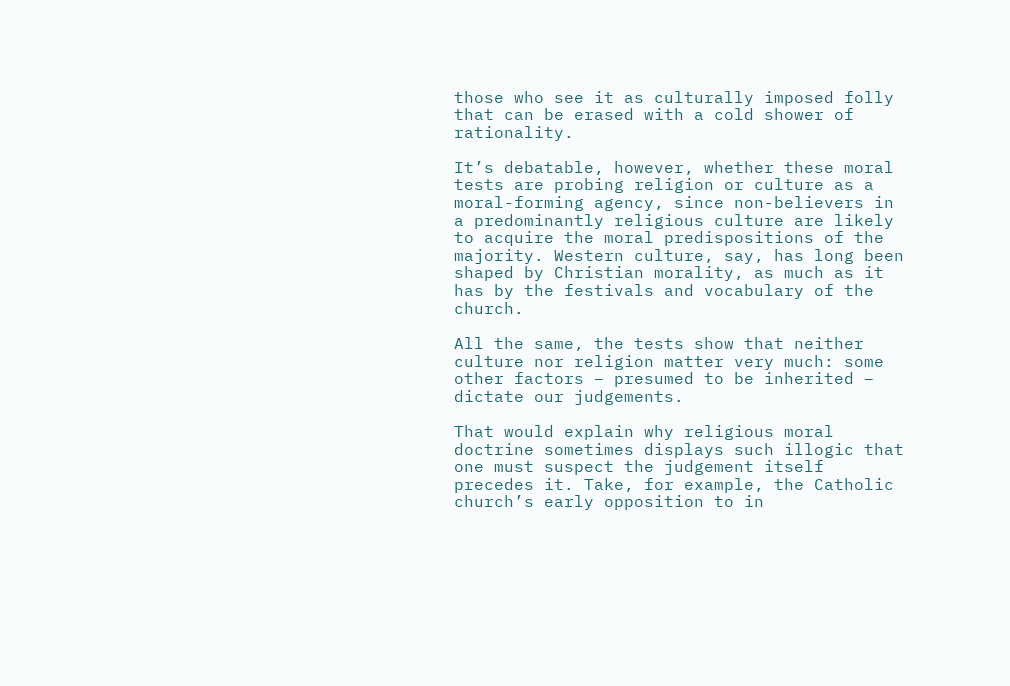those who see it as culturally imposed folly that can be erased with a cold shower of rationality.

It’s debatable, however, whether these moral tests are probing religion or culture as a moral-forming agency, since non-believers in a predominantly religious culture are likely to acquire the moral predispositions of the majority. Western culture, say, has long been shaped by Christian morality, as much as it has by the festivals and vocabulary of the church.

All the same, the tests show that neither culture nor religion matter very much: some other factors – presumed to be inherited – dictate our judgements.

That would explain why religious moral doctrine sometimes displays such illogic that one must suspect the judgement itself precedes it. Take, for example, the Catholic church’s early opposition to in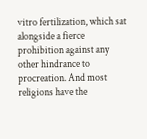vitro fertilization, which sat alongside a fierce prohibition against any other hindrance to procreation. And most religions have the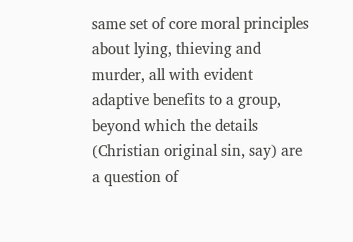same set of core moral principles about lying, thieving and murder, all with evident adaptive benefits to a group, beyond which the details (Christian original sin, say) are a question of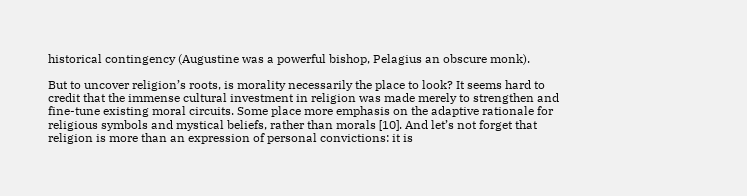historical contingency (Augustine was a powerful bishop, Pelagius an obscure monk).

But to uncover religion’s roots, is morality necessarily the place to look? It seems hard to credit that the immense cultural investment in religion was made merely to strengthen and fine-tune existing moral circuits. Some place more emphasis on the adaptive rationale for religious symbols and mystical beliefs, rather than morals [10]. And let’s not forget that religion is more than an expression of personal convictions: it is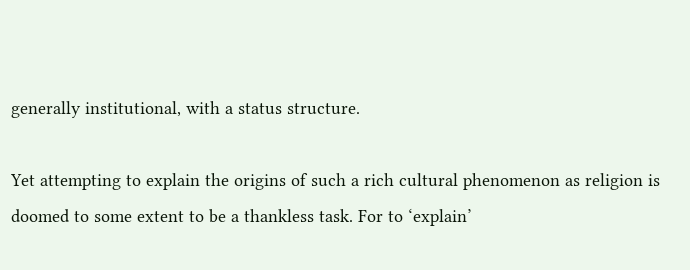generally institutional, with a status structure.

Yet attempting to explain the origins of such a rich cultural phenomenon as religion is doomed to some extent to be a thankless task. For to ‘explain’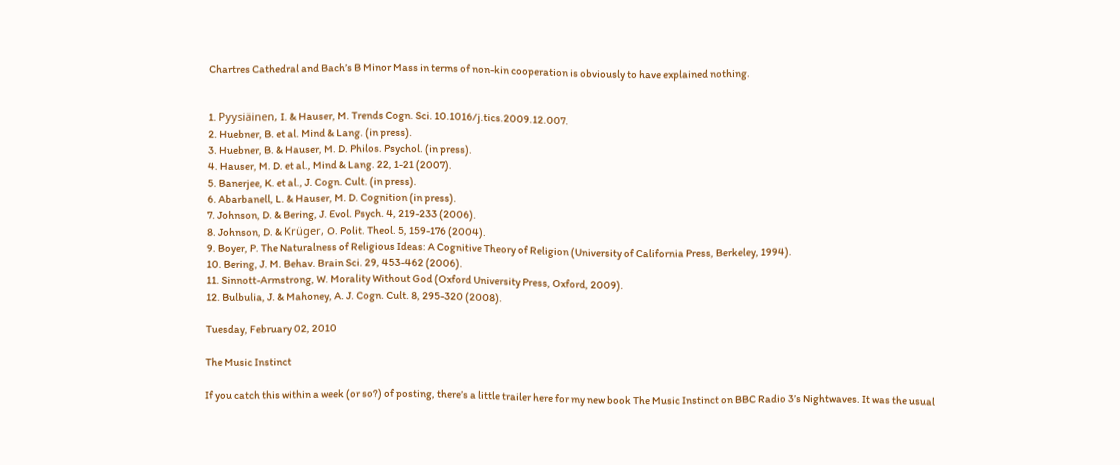Chartres Cathedral and Bach’s B Minor Mass in terms of non-kin cooperation is obviously to have explained nothing.


1. Pyysiäinen, I. & Hauser, M. Trends Cogn. Sci. 10.1016/j.tics.2009.12.007.
2. Huebner, B. et al. Mind & Lang. (in press).
3. Huebner, B. & Hauser, M. D. Philos. Psychol. (in press).
4. Hauser, M. D. et al., Mind & Lang. 22, 1-21 (2007).
5. Banerjee, K. et al., J. Cogn. Cult. (in press).
6. Abarbanell, L. & Hauser, M. D. Cognition (in press).
7. Johnson, D. & Bering, J. Evol. Psych. 4, 219-233 (2006).
8. Johnson, D. & Krüger, O. Polit. Theol. 5, 159-176 (2004).
9. Boyer, P. The Naturalness of Religious Ideas: A Cognitive Theory of Religion (University of California Press, Berkeley, 1994).
10. Bering, J. M. Behav. Brain Sci. 29, 453-462 (2006).
11. Sinnott-Armstrong, W. Morality Without God (Oxford University Press, Oxford, 2009).
12. Bulbulia, J. & Mahoney, A. J. Cogn. Cult. 8, 295-320 (2008).

Tuesday, February 02, 2010

The Music Instinct

If you catch this within a week (or so?) of posting, there’s a little trailer here for my new book The Music Instinct on BBC Radio 3’s Nightwaves. It was the usual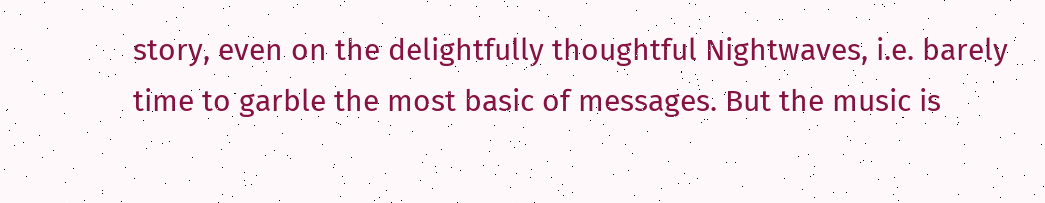story, even on the delightfully thoughtful Nightwaves, i.e. barely time to garble the most basic of messages. But the music is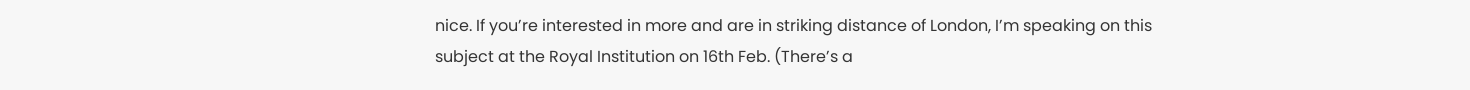nice. If you’re interested in more and are in striking distance of London, I’m speaking on this subject at the Royal Institution on 16th Feb. (There’s a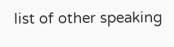list of other speaking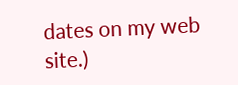dates on my web site.)